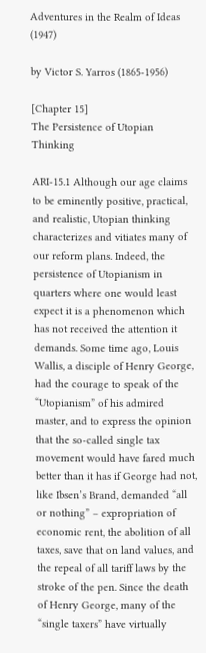Adventures in the Realm of Ideas (1947)

by Victor S. Yarros (1865-1956)

[Chapter 15]
The Persistence of Utopian Thinking

ARI-15.1 Although our age claims to be eminently positive, practical, and realistic, Utopian thinking characterizes and vitiates many of our reform plans. Indeed, the persistence of Utopianism in quarters where one would least expect it is a phenomenon which has not received the attention it demands. Some time ago, Louis Wallis, a disciple of Henry George, had the courage to speak of the “Utopianism” of his admired master, and to express the opinion that the so-called single tax movement would have fared much better than it has if George had not, like Ibsen’s Brand, demanded “all or nothing” – expropriation of economic rent, the abolition of all taxes, save that on land values, and the repeal of all tariff laws by the stroke of the pen. Since the death of Henry George, many of the “single taxers” have virtually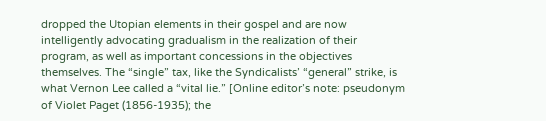dropped the Utopian elements in their gospel and are now intelligently advocating gradualism in the realization of their program, as well as important concessions in the objectives themselves. The “single” tax, like the Syndicalists’ “general” strike, is what Vernon Lee called a “vital lie.” [Online editor’s note: pseudonym of Violet Paget (1856-1935); the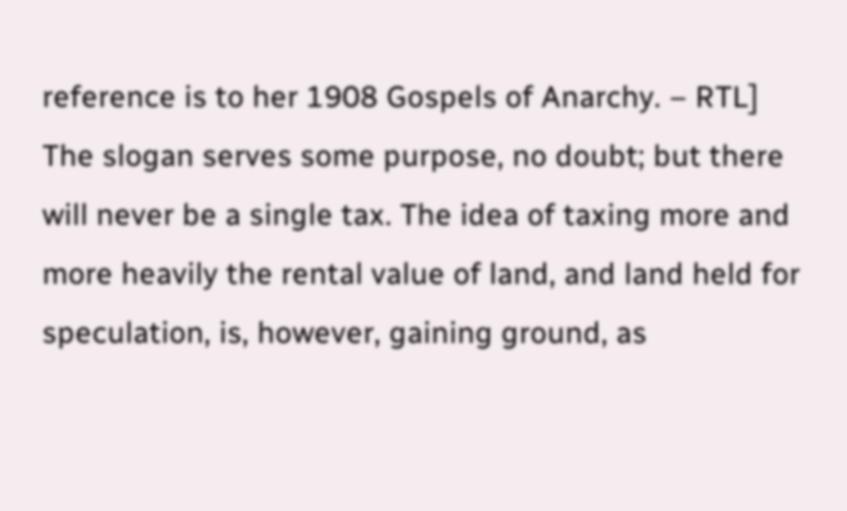reference is to her 1908 Gospels of Anarchy. – RTL] The slogan serves some purpose, no doubt; but there will never be a single tax. The idea of taxing more and more heavily the rental value of land, and land held for speculation, is, however, gaining ground, as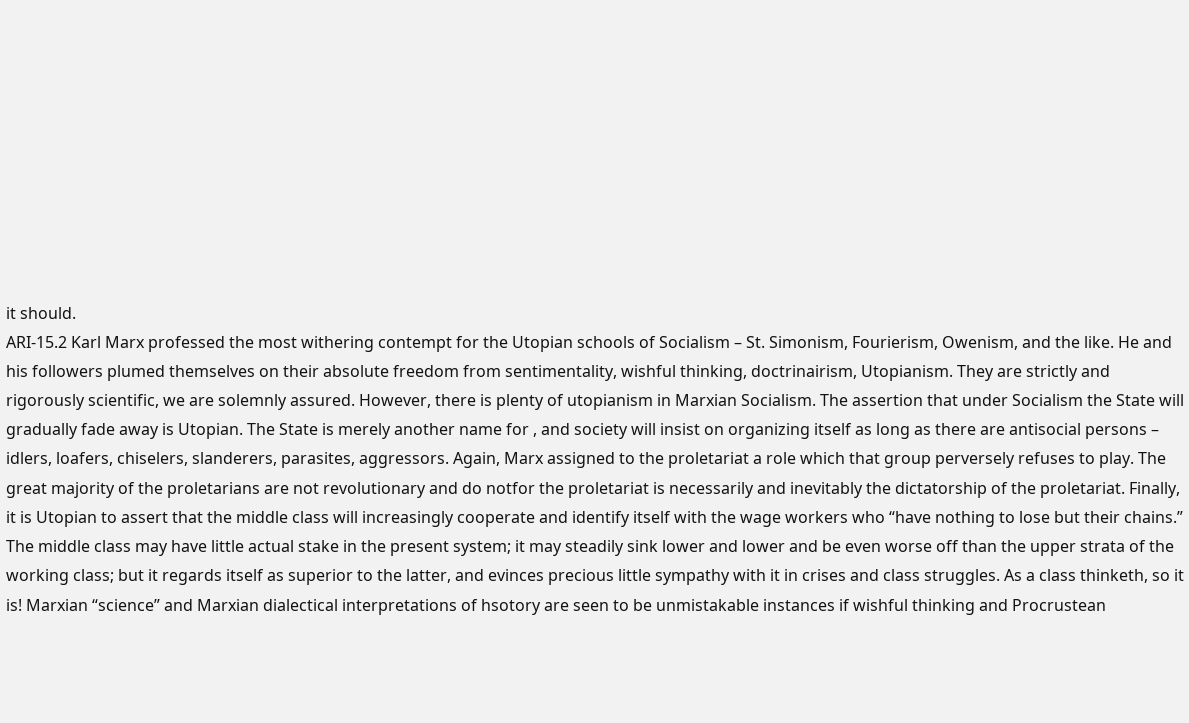it should.
ARI-15.2 Karl Marx professed the most withering contempt for the Utopian schools of Socialism – St. Simonism, Fourierism, Owenism, and the like. He and his followers plumed themselves on their absolute freedom from sentimentality, wishful thinking, doctrinairism, Utopianism. They are strictly and rigorously scientific, we are solemnly assured. However, there is plenty of utopianism in Marxian Socialism. The assertion that under Socialism the State will gradually fade away is Utopian. The State is merely another name for , and society will insist on organizing itself as long as there are antisocial persons – idlers, loafers, chiselers, slanderers, parasites, aggressors. Again, Marx assigned to the proletariat a role which that group perversely refuses to play. The great majority of the proletarians are not revolutionary and do notfor the proletariat is necessarily and inevitably the dictatorship of the proletariat. Finally, it is Utopian to assert that the middle class will increasingly cooperate and identify itself with the wage workers who “have nothing to lose but their chains.” The middle class may have little actual stake in the present system; it may steadily sink lower and lower and be even worse off than the upper strata of the working class; but it regards itself as superior to the latter, and evinces precious little sympathy with it in crises and class struggles. As a class thinketh, so it is! Marxian “science” and Marxian dialectical interpretations of hsotory are seen to be unmistakable instances if wishful thinking and Procrustean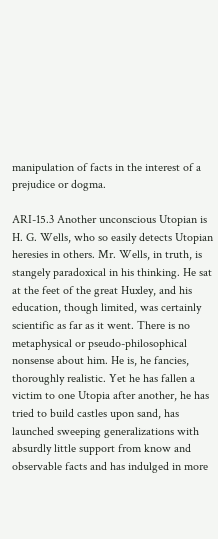manipulation of facts in the interest of a prejudice or dogma.

ARI-15.3 Another unconscious Utopian is H. G. Wells, who so easily detects Utopian heresies in others. Mr. Wells, in truth, is stangely paradoxical in his thinking. He sat at the feet of the great Huxley, and his education, though limited, was certainly scientific as far as it went. There is no metaphysical or pseudo-philosophical nonsense about him. He is, he fancies, thoroughly realistic. Yet he has fallen a victim to one Utopia after another, he has tried to build castles upon sand, has launched sweeping generalizations with absurdly little support from know and observable facts and has indulged in more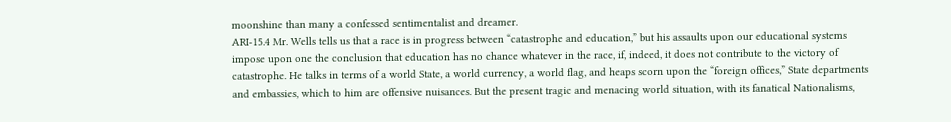moonshine than many a confessed sentimentalist and dreamer.
ARI-15.4 Mr. Wells tells us that a race is in progress between “catastrophe and education,” but his assaults upon our educational systems impose upon one the conclusion that education has no chance whatever in the race, if, indeed, it does not contribute to the victory of catastrophe. He talks in terms of a world State, a world currency, a world flag, and heaps scorn upon the “foreign offices,” State departments and embassies, which to him are offensive nuisances. But the present tragic and menacing world situation, with its fanatical Nationalisms,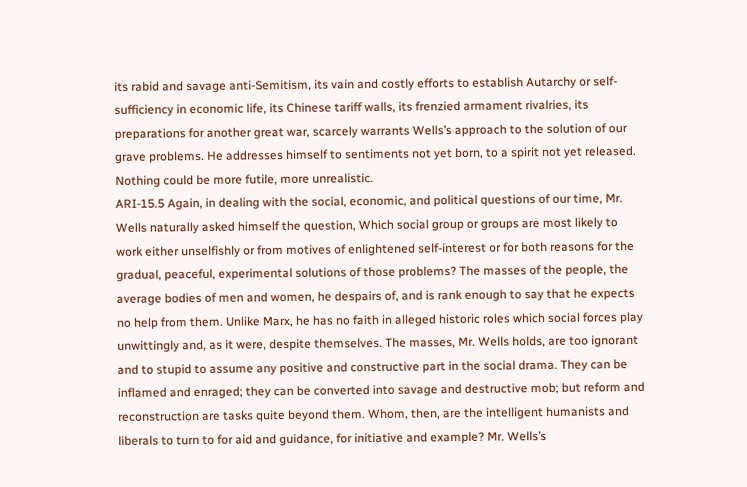its rabid and savage anti-Semitism, its vain and costly efforts to establish Autarchy or self-sufficiency in economic life, its Chinese tariff walls, its frenzied armament rivalries, its preparations for another great war, scarcely warrants Wells’s approach to the solution of our grave problems. He addresses himself to sentiments not yet born, to a spirit not yet released. Nothing could be more futile, more unrealistic.
ARI-15.5 Again, in dealing with the social, economic, and political questions of our time, Mr. Wells naturally asked himself the question, Which social group or groups are most likely to work either unselfishly or from motives of enlightened self-interest or for both reasons for the gradual, peaceful, experimental solutions of those problems? The masses of the people, the average bodies of men and women, he despairs of, and is rank enough to say that he expects no help from them. Unlike Marx, he has no faith in alleged historic roles which social forces play unwittingly and, as it were, despite themselves. The masses, Mr. Wells holds, are too ignorant and to stupid to assume any positive and constructive part in the social drama. They can be inflamed and enraged; they can be converted into savage and destructive mob; but reform and reconstruction are tasks quite beyond them. Whom, then, are the intelligent humanists and liberals to turn to for aid and guidance, for initiative and example? Mr. Wells’s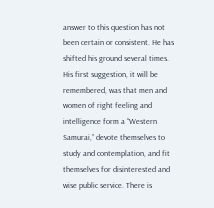answer to this question has not been certain or consistent. He has shifted his ground several times. His first suggestion, it will be remembered, was that men and women of right feeling and intelligence form a “Western Samurai,” devote themselves to study and contemplation, and fit themselves for disinterested and wise public service. There is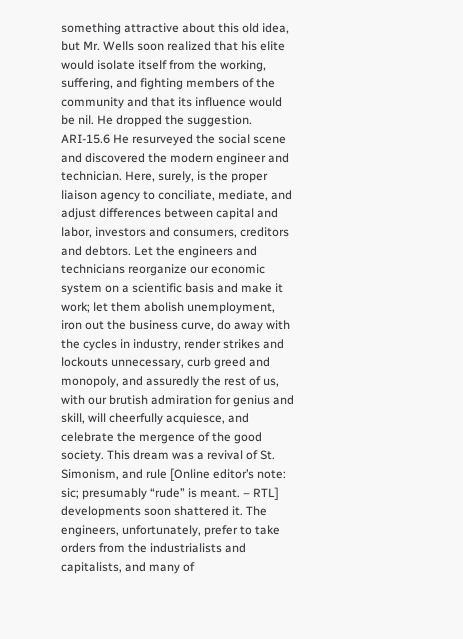something attractive about this old idea, but Mr. Wells soon realized that his elite would isolate itself from the working, suffering, and fighting members of the community and that its influence would be nil. He dropped the suggestion.
ARI-15.6 He resurveyed the social scene and discovered the modern engineer and technician. Here, surely, is the proper liaison agency to conciliate, mediate, and adjust differences between capital and labor, investors and consumers, creditors and debtors. Let the engineers and technicians reorganize our economic system on a scientific basis and make it work; let them abolish unemployment, iron out the business curve, do away with the cycles in industry, render strikes and lockouts unnecessary, curb greed and monopoly, and assuredly the rest of us, with our brutish admiration for genius and skill, will cheerfully acquiesce, and celebrate the mergence of the good society. This dream was a revival of St. Simonism, and rule [Online editor’s note: sic; presumably “rude” is meant. – RTL] developments soon shattered it. The engineers, unfortunately, prefer to take orders from the industrialists and capitalists, and many of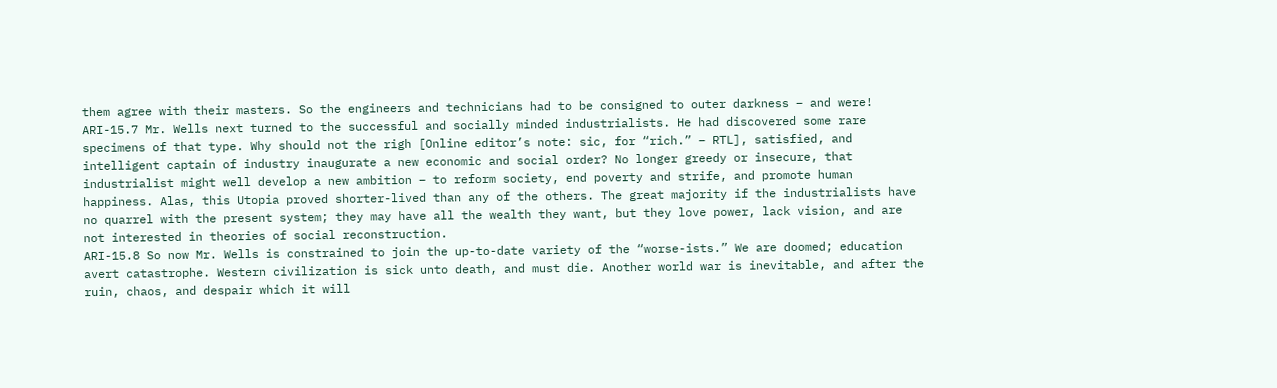them agree with their masters. So the engineers and technicians had to be consigned to outer darkness – and were!
ARI-15.7 Mr. Wells next turned to the successful and socially minded industrialists. He had discovered some rare specimens of that type. Why should not the righ [Online editor’s note: sic, for “rich.” – RTL], satisfied, and intelligent captain of industry inaugurate a new economic and social order? No longer greedy or insecure, that industrialist might well develop a new ambition – to reform society, end poverty and strife, and promote human happiness. Alas, this Utopia proved shorter-lived than any of the others. The great majority if the industrialists have no quarrel with the present system; they may have all the wealth they want, but they love power, lack vision, and are not interested in theories of social reconstruction.
ARI-15.8 So now Mr. Wells is constrained to join the up-to-date variety of the “worse-ists.” We are doomed; education avert catastrophe. Western civilization is sick unto death, and must die. Another world war is inevitable, and after the ruin, chaos, and despair which it will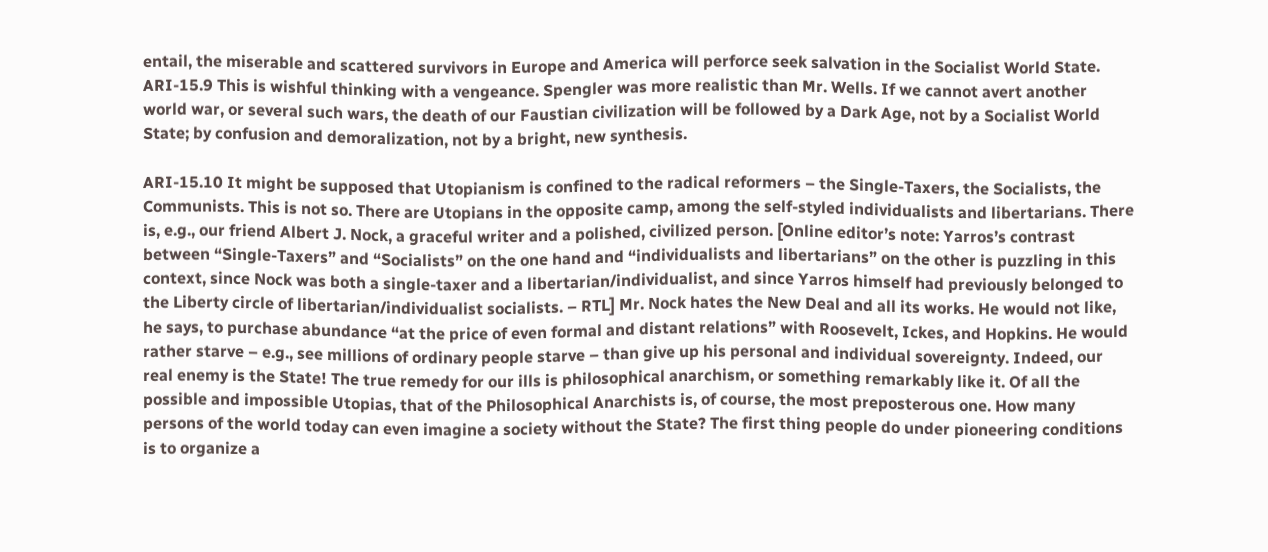entail, the miserable and scattered survivors in Europe and America will perforce seek salvation in the Socialist World State.
ARI-15.9 This is wishful thinking with a vengeance. Spengler was more realistic than Mr. Wells. If we cannot avert another world war, or several such wars, the death of our Faustian civilization will be followed by a Dark Age, not by a Socialist World State; by confusion and demoralization, not by a bright, new synthesis.

ARI-15.10 It might be supposed that Utopianism is confined to the radical reformers – the Single-Taxers, the Socialists, the Communists. This is not so. There are Utopians in the opposite camp, among the self-styled individualists and libertarians. There is, e.g., our friend Albert J. Nock, a graceful writer and a polished, civilized person. [Online editor’s note: Yarros’s contrast between “Single-Taxers” and “Socialists” on the one hand and “individualists and libertarians” on the other is puzzling in this context, since Nock was both a single-taxer and a libertarian/individualist, and since Yarros himself had previously belonged to the Liberty circle of libertarian/individualist socialists. – RTL] Mr. Nock hates the New Deal and all its works. He would not like, he says, to purchase abundance “at the price of even formal and distant relations” with Roosevelt, Ickes, and Hopkins. He would rather starve – e.g., see millions of ordinary people starve – than give up his personal and individual sovereignty. Indeed, our real enemy is the State! The true remedy for our ills is philosophical anarchism, or something remarkably like it. Of all the possible and impossible Utopias, that of the Philosophical Anarchists is, of course, the most preposterous one. How many persons of the world today can even imagine a society without the State? The first thing people do under pioneering conditions is to organize a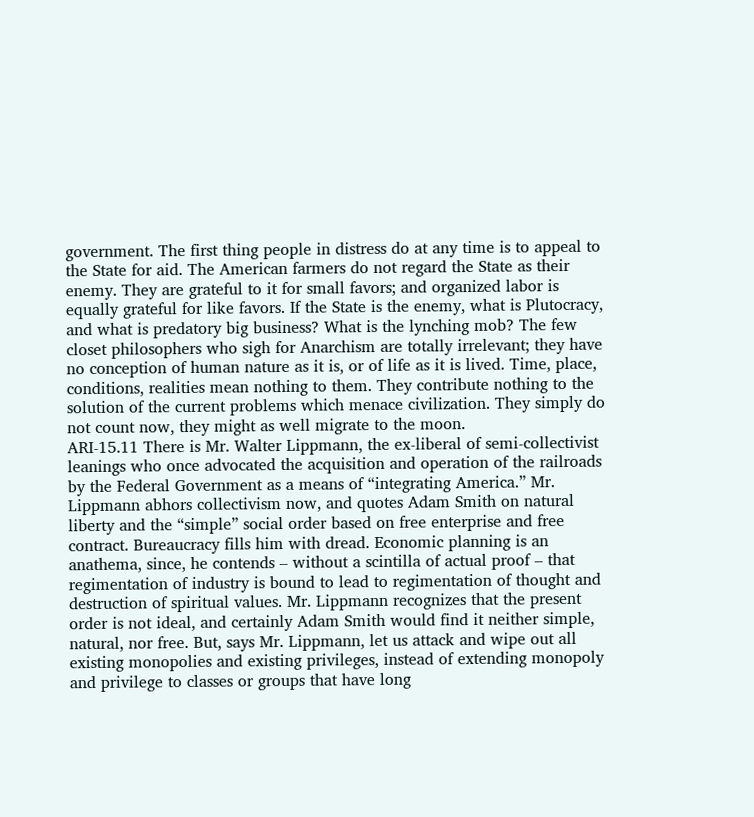government. The first thing people in distress do at any time is to appeal to the State for aid. The American farmers do not regard the State as their enemy. They are grateful to it for small favors; and organized labor is equally grateful for like favors. If the State is the enemy, what is Plutocracy, and what is predatory big business? What is the lynching mob? The few closet philosophers who sigh for Anarchism are totally irrelevant; they have no conception of human nature as it is, or of life as it is lived. Time, place, conditions, realities mean nothing to them. They contribute nothing to the solution of the current problems which menace civilization. They simply do not count now, they might as well migrate to the moon.
ARI-15.11 There is Mr. Walter Lippmann, the ex-liberal of semi-collectivist leanings who once advocated the acquisition and operation of the railroads by the Federal Government as a means of “integrating America.” Mr. Lippmann abhors collectivism now, and quotes Adam Smith on natural liberty and the “simple” social order based on free enterprise and free contract. Bureaucracy fills him with dread. Economic planning is an anathema, since, he contends – without a scintilla of actual proof – that regimentation of industry is bound to lead to regimentation of thought and destruction of spiritual values. Mr. Lippmann recognizes that the present order is not ideal, and certainly Adam Smith would find it neither simple, natural, nor free. But, says Mr. Lippmann, let us attack and wipe out all existing monopolies and existing privileges, instead of extending monopoly and privilege to classes or groups that have long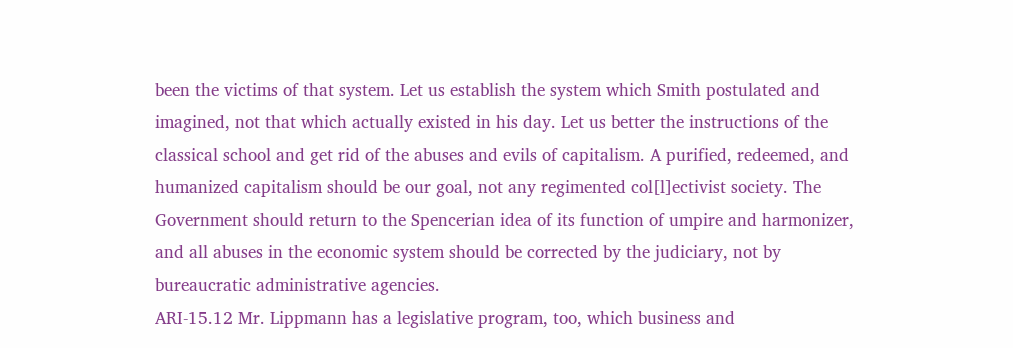been the victims of that system. Let us establish the system which Smith postulated and imagined, not that which actually existed in his day. Let us better the instructions of the classical school and get rid of the abuses and evils of capitalism. A purified, redeemed, and humanized capitalism should be our goal, not any regimented col[l]ectivist society. The Government should return to the Spencerian idea of its function of umpire and harmonizer, and all abuses in the economic system should be corrected by the judiciary, not by bureaucratic administrative agencies.
ARI-15.12 Mr. Lippmann has a legislative program, too, which business and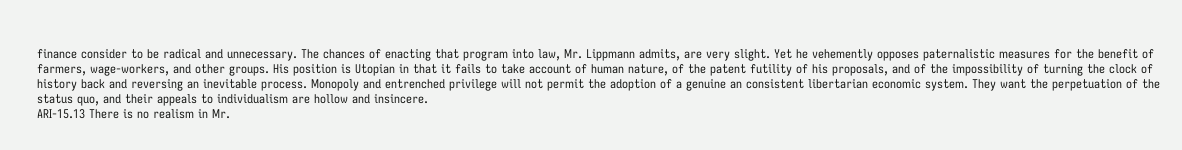finance consider to be radical and unnecessary. The chances of enacting that program into law, Mr. Lippmann admits, are very slight. Yet he vehemently opposes paternalistic measures for the benefit of farmers, wage-workers, and other groups. His position is Utopian in that it fails to take account of human nature, of the patent futility of his proposals, and of the impossibility of turning the clock of history back and reversing an inevitable process. Monopoly and entrenched privilege will not permit the adoption of a genuine an consistent libertarian economic system. They want the perpetuation of the status quo, and their appeals to individualism are hollow and insincere.
ARI-15.13 There is no realism in Mr.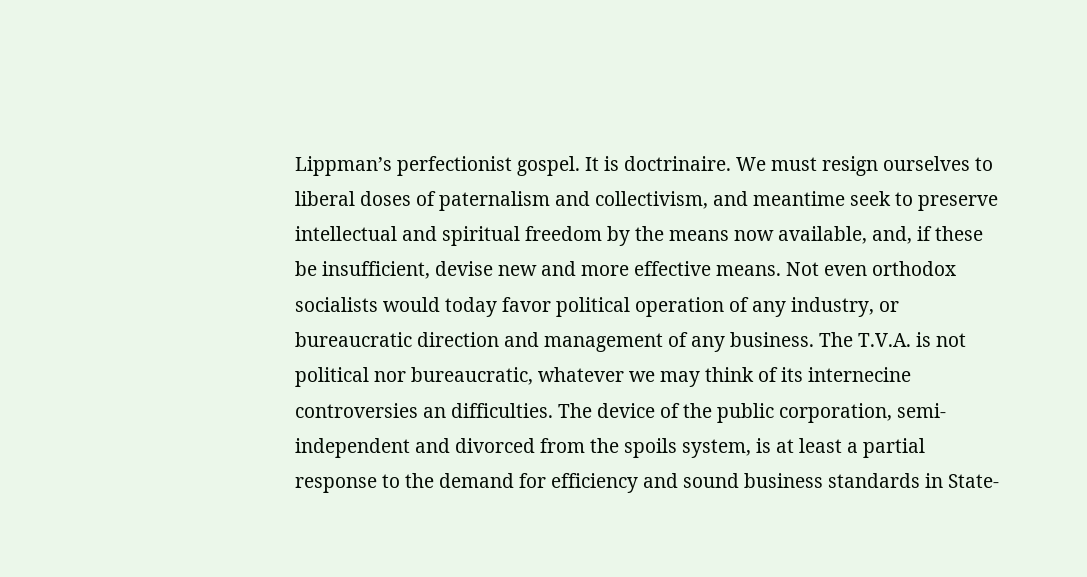Lippman’s perfectionist gospel. It is doctrinaire. We must resign ourselves to liberal doses of paternalism and collectivism, and meantime seek to preserve intellectual and spiritual freedom by the means now available, and, if these be insufficient, devise new and more effective means. Not even orthodox socialists would today favor political operation of any industry, or bureaucratic direction and management of any business. The T.V.A. is not political nor bureaucratic, whatever we may think of its internecine controversies an difficulties. The device of the public corporation, semi-independent and divorced from the spoils system, is at least a partial response to the demand for efficiency and sound business standards in State-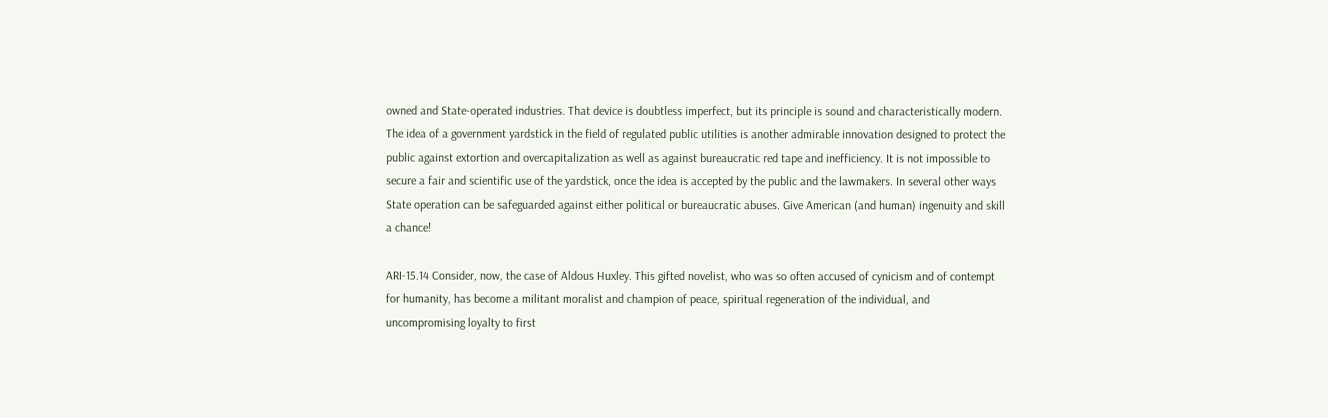owned and State-operated industries. That device is doubtless imperfect, but its principle is sound and characteristically modern. The idea of a government yardstick in the field of regulated public utilities is another admirable innovation designed to protect the public against extortion and overcapitalization as well as against bureaucratic red tape and inefficiency. It is not impossible to secure a fair and scientific use of the yardstick, once the idea is accepted by the public and the lawmakers. In several other ways State operation can be safeguarded against either political or bureaucratic abuses. Give American (and human) ingenuity and skill a chance!

ARI-15.14 Consider, now, the case of Aldous Huxley. This gifted novelist, who was so often accused of cynicism and of contempt for humanity, has become a militant moralist and champion of peace, spiritual regeneration of the individual, and uncompromising loyalty to first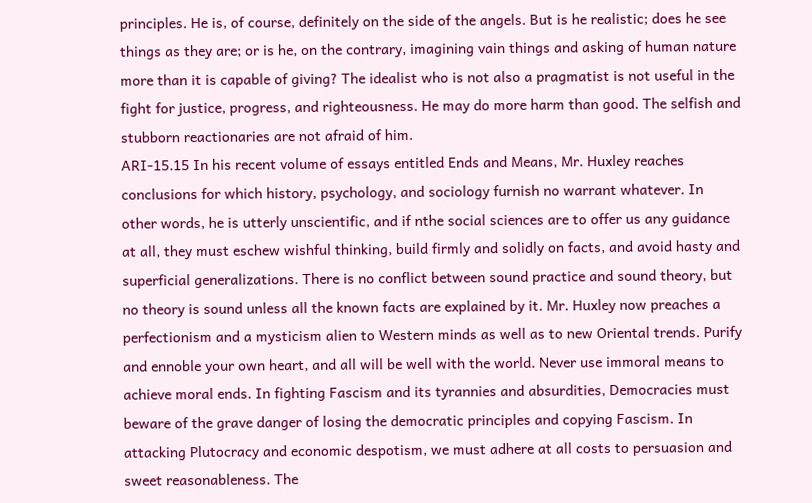principles. He is, of course, definitely on the side of the angels. But is he realistic; does he see things as they are; or is he, on the contrary, imagining vain things and asking of human nature more than it is capable of giving? The idealist who is not also a pragmatist is not useful in the fight for justice, progress, and righteousness. He may do more harm than good. The selfish and stubborn reactionaries are not afraid of him.
ARI-15.15 In his recent volume of essays entitled Ends and Means, Mr. Huxley reaches conclusions for which history, psychology, and sociology furnish no warrant whatever. In other words, he is utterly unscientific, and if nthe social sciences are to offer us any guidance at all, they must eschew wishful thinking, build firmly and solidly on facts, and avoid hasty and superficial generalizations. There is no conflict between sound practice and sound theory, but no theory is sound unless all the known facts are explained by it. Mr. Huxley now preaches a perfectionism and a mysticism alien to Western minds as well as to new Oriental trends. Purify and ennoble your own heart, and all will be well with the world. Never use immoral means to achieve moral ends. In fighting Fascism and its tyrannies and absurdities, Democracies must beware of the grave danger of losing the democratic principles and copying Fascism. In attacking Plutocracy and economic despotism, we must adhere at all costs to persuasion and sweet reasonableness. The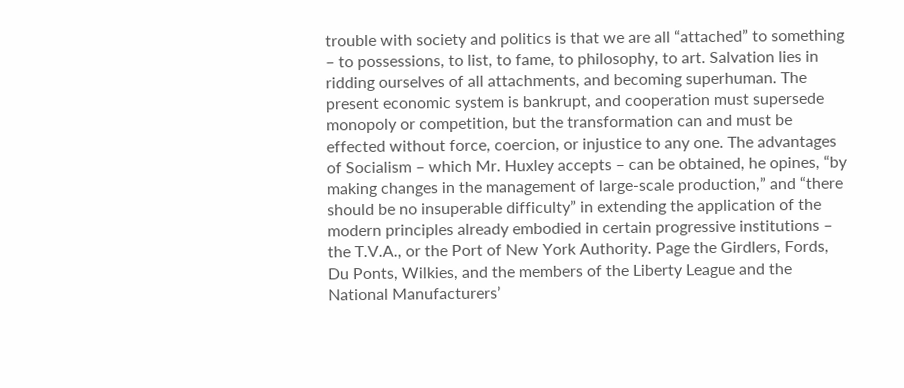trouble with society and politics is that we are all “attached” to something – to possessions, to list, to fame, to philosophy, to art. Salvation lies in ridding ourselves of all attachments, and becoming superhuman. The present economic system is bankrupt, and cooperation must supersede monopoly or competition, but the transformation can and must be effected without force, coercion, or injustice to any one. The advantages of Socialism – which Mr. Huxley accepts – can be obtained, he opines, “by making changes in the management of large-scale production,” and “there should be no insuperable difficulty” in extending the application of the modern principles already embodied in certain progressive institutions – the T.V.A., or the Port of New York Authority. Page the Girdlers, Fords, Du Ponts, Wilkies, and the members of the Liberty League and the National Manufacturers’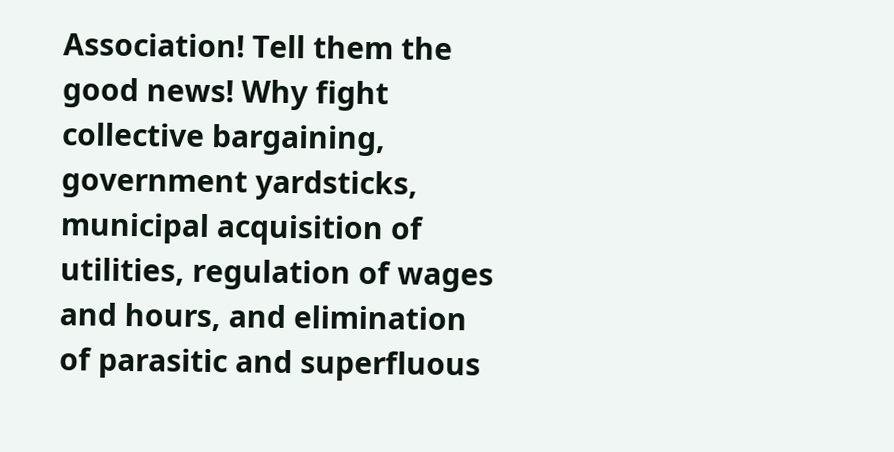Association! Tell them the good news! Why fight collective bargaining, government yardsticks, municipal acquisition of utilities, regulation of wages and hours, and elimination of parasitic and superfluous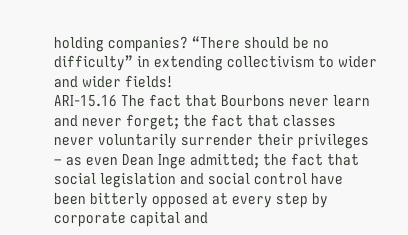holding companies? “There should be no difficulty” in extending collectivism to wider and wider fields!
ARI-15.16 The fact that Bourbons never learn and never forget; the fact that classes never voluntarily surrender their privileges – as even Dean Inge admitted; the fact that social legislation and social control have been bitterly opposed at every step by corporate capital and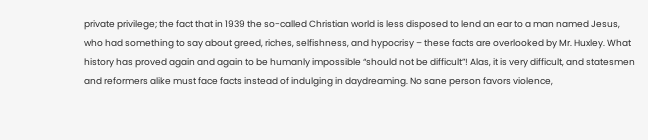private privilege; the fact that in 1939 the so-called Christian world is less disposed to lend an ear to a man named Jesus, who had something to say about greed, riches, selfishness, and hypocrisy – these facts are overlooked by Mr. Huxley. What history has proved again and again to be humanly impossible “should not be difficult”! Alas, it is very difficult, and statesmen and reformers alike must face facts instead of indulging in daydreaming. No sane person favors violence,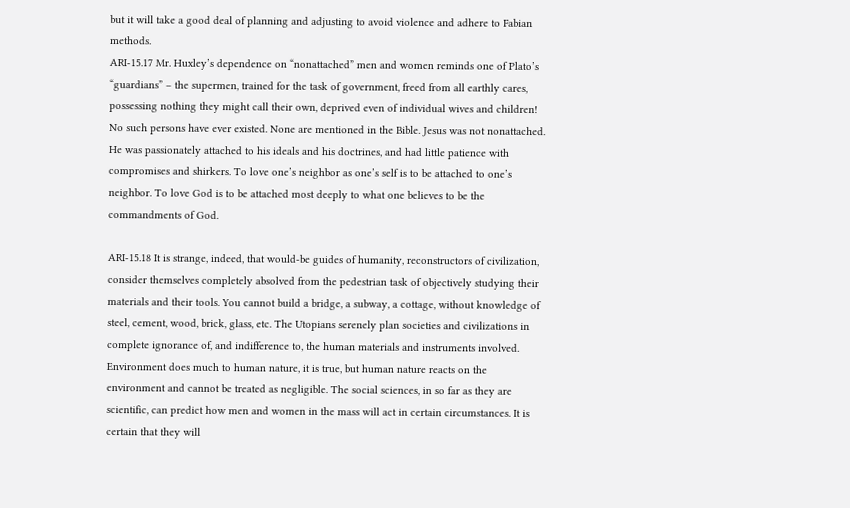but it will take a good deal of planning and adjusting to avoid violence and adhere to Fabian methods.
ARI-15.17 Mr. Huxley’s dependence on “nonattached” men and women reminds one of Plato’s “guardians” – the supermen, trained for the task of government, freed from all earthly cares, possessing nothing they might call their own, deprived even of individual wives and children! No such persons have ever existed. None are mentioned in the Bible. Jesus was not nonattached. He was passionately attached to his ideals and his doctrines, and had little patience with compromises and shirkers. To love one’s neighbor as one’s self is to be attached to one’s neighbor. To love God is to be attached most deeply to what one believes to be the commandments of God.

ARI-15.18 It is strange, indeed, that would-be guides of humanity, reconstructors of civilization, consider themselves completely absolved from the pedestrian task of objectively studying their materials and their tools. You cannot build a bridge, a subway, a cottage, without knowledge of steel, cement, wood, brick, glass, etc. The Utopians serenely plan societies and civilizations in complete ignorance of, and indifference to, the human materials and instruments involved. Environment does much to human nature, it is true, but human nature reacts on the environment and cannot be treated as negligible. The social sciences, in so far as they are scientific, can predict how men and women in the mass will act in certain circumstances. It is certain that they will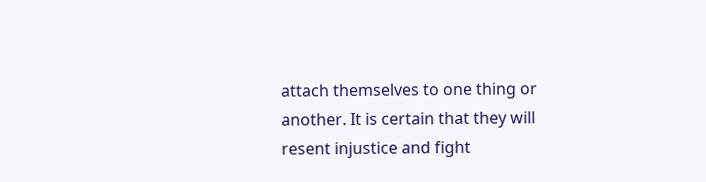attach themselves to one thing or another. It is certain that they will resent injustice and fight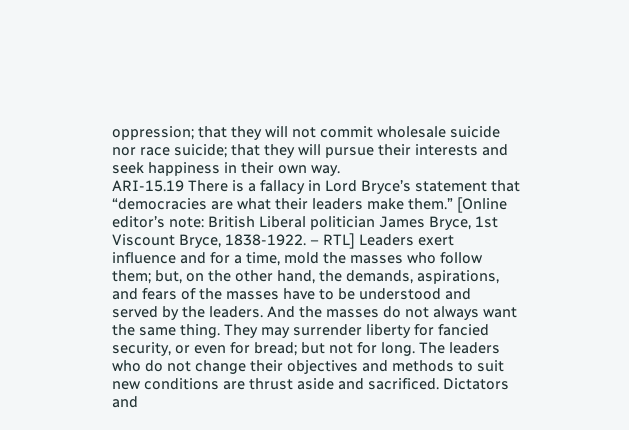oppression; that they will not commit wholesale suicide nor race suicide; that they will pursue their interests and seek happiness in their own way.
ARI-15.19 There is a fallacy in Lord Bryce’s statement that “democracies are what their leaders make them.” [Online editor’s note: British Liberal politician James Bryce, 1st Viscount Bryce, 1838-1922. – RTL] Leaders exert influence and for a time, mold the masses who follow them; but, on the other hand, the demands, aspirations, and fears of the masses have to be understood and served by the leaders. And the masses do not always want the same thing. They may surrender liberty for fancied security, or even for bread; but not for long. The leaders who do not change their objectives and methods to suit new conditions are thrust aside and sacrificed. Dictators and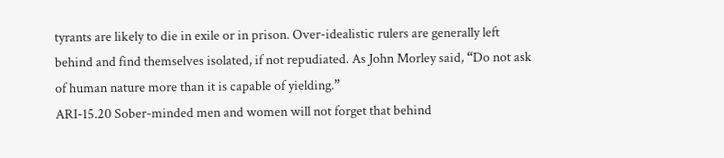tyrants are likely to die in exile or in prison. Over-idealistic rulers are generally left behind and find themselves isolated, if not repudiated. As John Morley said, “Do not ask of human nature more than it is capable of yielding.”
ARI-15.20 Sober-minded men and women will not forget that behind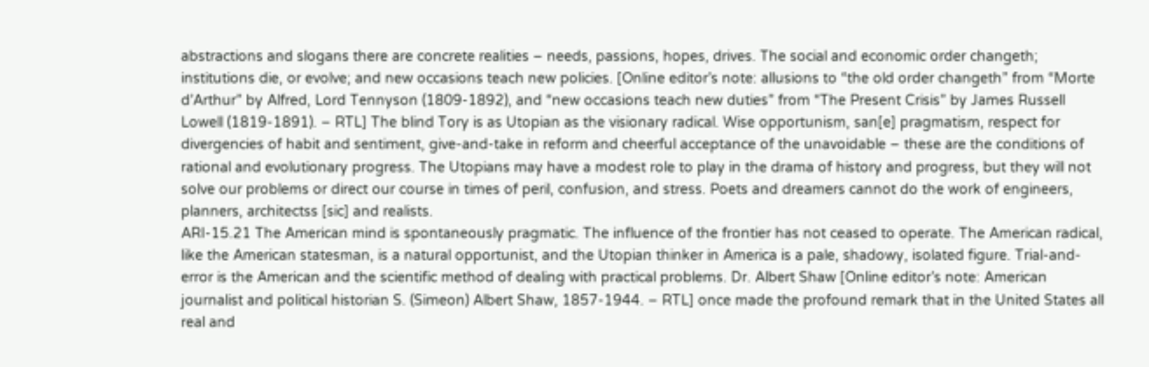abstractions and slogans there are concrete realities – needs, passions, hopes, drives. The social and economic order changeth; institutions die, or evolve; and new occasions teach new policies. [Online editor’s note: allusions to “the old order changeth” from “Morte d’Arthur” by Alfred, Lord Tennyson (1809-1892), and “new occasions teach new duties” from “The Present Crisis” by James Russell Lowell (1819-1891). – RTL] The blind Tory is as Utopian as the visionary radical. Wise opportunism, san[e] pragmatism, respect for divergencies of habit and sentiment, give-and-take in reform and cheerful acceptance of the unavoidable – these are the conditions of rational and evolutionary progress. The Utopians may have a modest role to play in the drama of history and progress, but they will not solve our problems or direct our course in times of peril, confusion, and stress. Poets and dreamers cannot do the work of engineers, planners, architectss [sic] and realists.
ARI-15.21 The American mind is spontaneously pragmatic. The influence of the frontier has not ceased to operate. The American radical, like the American statesman, is a natural opportunist, and the Utopian thinker in America is a pale, shadowy, isolated figure. Trial-and-error is the American and the scientific method of dealing with practical problems. Dr. Albert Shaw [Online editor’s note: American journalist and political historian S. (Simeon) Albert Shaw, 1857-1944. – RTL] once made the profound remark that in the United States all real and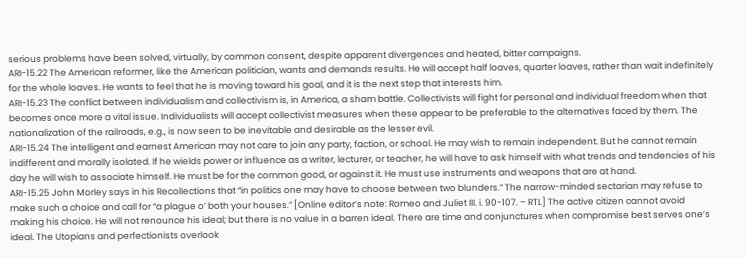serious problems have been solved, virtually, by common consent, despite apparent divergences and heated, bitter campaigns.
ARI-15.22 The American reformer, like the American politician, wants and demands results. He will accept half loaves, quarter loaves, rather than wait indefinitely for the whole loaves. He wants to feel that he is moving toward his goal, and it is the next step that interests him.
ARI-15.23 The conflict between individualism and collectivism is, in America, a sham battle. Collectivists will fight for personal and individual freedom when that becomes once more a vital issue. Individualists will accept collectivist measures when these appear to be preferable to the alternatives faced by them. The nationalization of the railroads, e.g., is now seen to be inevitable and desirable as the lesser evil.
ARI-15.24 The intelligent and earnest American may not care to join any party, faction, or school. He may wish to remain independent. But he cannot remain indifferent and morally isolated. If he wields power or influence as a writer, lecturer, or teacher, he will have to ask himself with what trends and tendencies of his day he will wish to associate himself. He must be for the common good, or against it. He must use instruments and weapons that are at hand.
ARI-15.25 John Morley says in his Recollections that “in politics one may have to choose between two blunders.” The narrow-minded sectarian may refuse to make such a choice and call for “a plague o’ both your houses.” [Online editor’s note: Romeo and Juliet III. i. 90-107. – RTL] The active citizen cannot avoid making his choice. He will not renounce his ideal; but there is no value in a barren ideal. There are time and conjunctures when compromise best serves one’s ideal. The Utopians and perfectionists overlook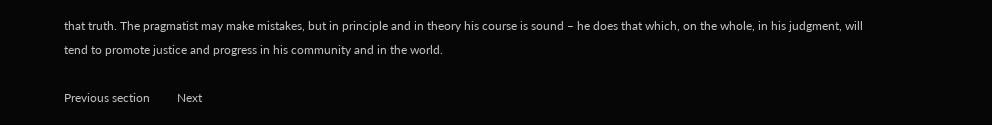that truth. The pragmatist may make mistakes, but in principle and in theory his course is sound – he does that which, on the whole, in his judgment, will tend to promote justice and progress in his community and in the world.

Previous section         Next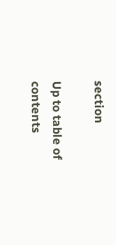section

Up to table of contents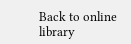Back to online library